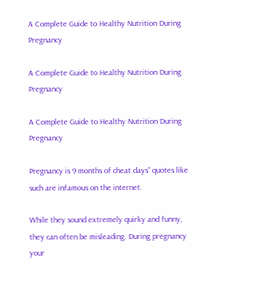A Complete Guide to Healthy Nutrition During Pregnancy

A Complete Guide to Healthy Nutrition During Pregnancy

A Complete Guide to Healthy Nutrition During Pregnancy

Pregnancy is 9 months of cheat days” quotes like such are infamous on the internet.

While they sound extremely quirky and funny, they can often be misleading. During pregnancy your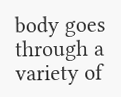body goes through a variety of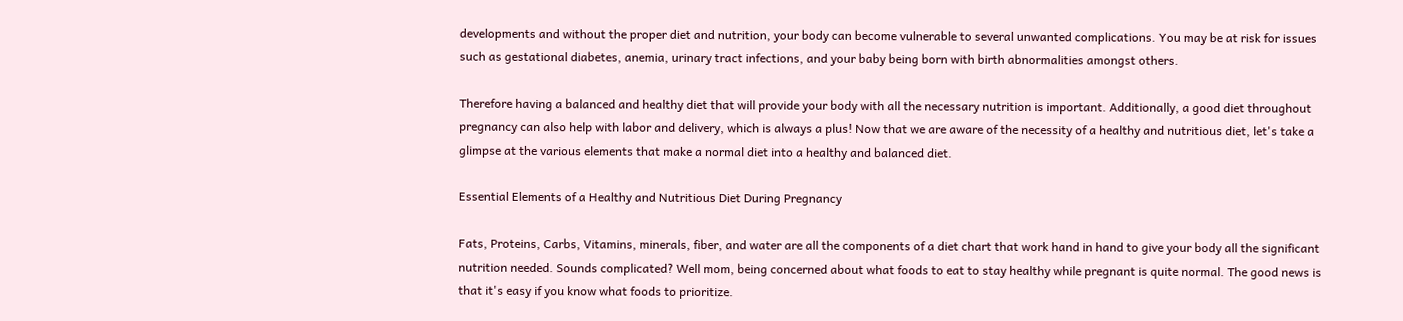developments and without the proper diet and nutrition, your body can become vulnerable to several unwanted complications. You may be at risk for issues such as gestational diabetes, anemia, urinary tract infections, and your baby being born with birth abnormalities amongst others.

Therefore having a balanced and healthy diet that will provide your body with all the necessary nutrition is important. Additionally, a good diet throughout pregnancy can also help with labor and delivery, which is always a plus! Now that we are aware of the necessity of a healthy and nutritious diet, let's take a glimpse at the various elements that make a normal diet into a healthy and balanced diet.

Essential Elements of a Healthy and Nutritious Diet During Pregnancy

Fats, Proteins, Carbs, Vitamins, minerals, fiber, and water are all the components of a diet chart that work hand in hand to give your body all the significant nutrition needed. Sounds complicated? Well mom, being concerned about what foods to eat to stay healthy while pregnant is quite normal. The good news is that it's easy if you know what foods to prioritize.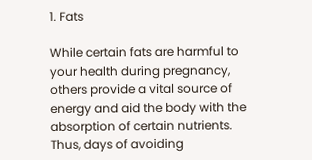1. Fats

While certain fats are harmful to your health during pregnancy, others provide a vital source of energy and aid the body with the absorption of certain nutrients. Thus, days of avoiding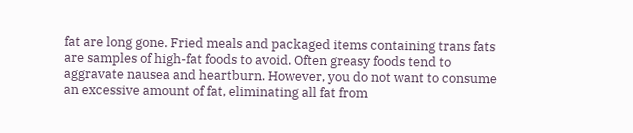fat are long gone. Fried meals and packaged items containing trans fats are samples of high-fat foods to avoid. Often greasy foods tend to aggravate nausea and heartburn. However, you do not want to consume an excessive amount of fat, eliminating all fat from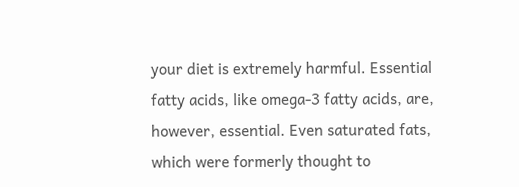your diet is extremely harmful. Essential fatty acids, like omega-3 fatty acids, are, however, essential. Even saturated fats, which were formerly thought to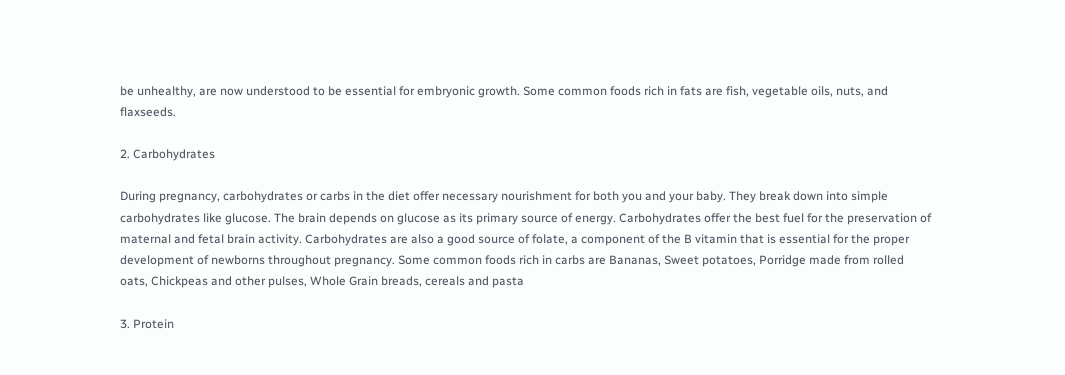be unhealthy, are now understood to be essential for embryonic growth. Some common foods rich in fats are fish, vegetable oils, nuts, and flaxseeds.

2. Carbohydrates

During pregnancy, carbohydrates or carbs in the diet offer necessary nourishment for both you and your baby. They break down into simple carbohydrates like glucose. The brain depends on glucose as its primary source of energy. Carbohydrates offer the best fuel for the preservation of maternal and fetal brain activity. Carbohydrates are also a good source of folate, a component of the B vitamin that is essential for the proper development of newborns throughout pregnancy. Some common foods rich in carbs are Bananas, Sweet potatoes, Porridge made from rolled oats, Chickpeas and other pulses, Whole Grain breads, cereals and pasta

3. Protein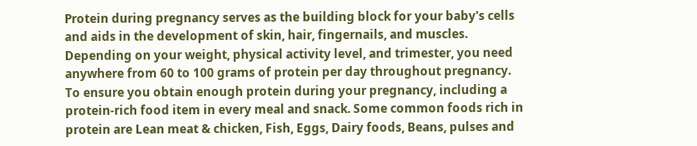Protein during pregnancy serves as the building block for your baby's cells and aids in the development of skin, hair, fingernails, and muscles. Depending on your weight, physical activity level, and trimester, you need anywhere from 60 to 100 grams of protein per day throughout pregnancy. To ensure you obtain enough protein during your pregnancy, including a protein-rich food item in every meal and snack. Some common foods rich in protein are Lean meat & chicken, Fish, Eggs, Dairy foods, Beans, pulses and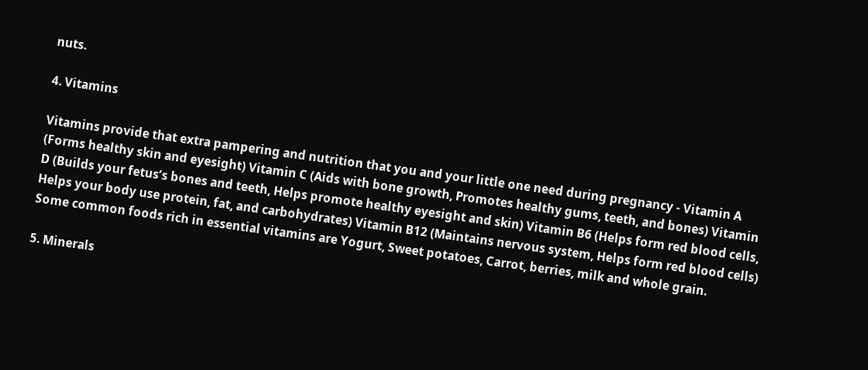nuts.

4. Vitamins

Vitamins provide that extra pampering and nutrition that you and your little one need during pregnancy - Vitamin A (Forms healthy skin and eyesight) Vitamin C (Aids with bone growth, Promotes healthy gums, teeth, and bones) Vitamin D (Builds your fetus’s bones and teeth, Helps promote healthy eyesight and skin) Vitamin B6 (Helps form red blood cells, Helps your body use protein, fat, and carbohydrates) Vitamin B12 (Maintains nervous system, Helps form red blood cells) Some common foods rich in essential vitamins are Yogurt, Sweet potatoes, Carrot, berries, milk and whole grain.

5. Minerals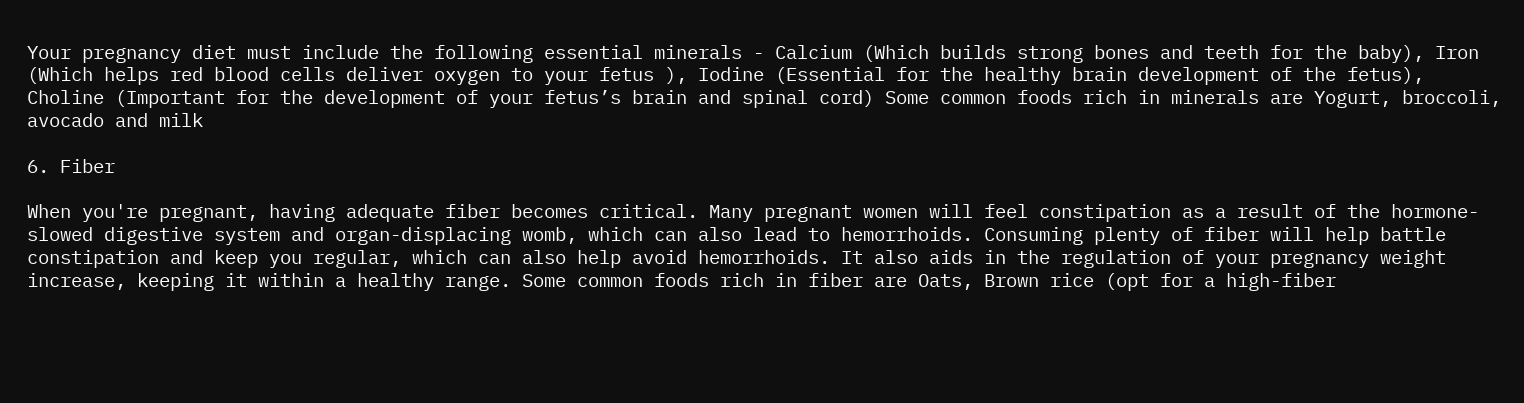Your pregnancy diet must include the following essential minerals - Calcium (Which builds strong bones and teeth for the baby), Iron (Which helps red blood cells deliver oxygen to your fetus ), Iodine (Essential for the healthy brain development of the fetus), Choline (Important for the development of your fetus’s brain and spinal cord) Some common foods rich in minerals are Yogurt, broccoli, avocado and milk

6. Fiber

When you're pregnant, having adequate fiber becomes critical. Many pregnant women will feel constipation as a result of the hormone-slowed digestive system and organ-displacing womb, which can also lead to hemorrhoids. Consuming plenty of fiber will help battle constipation and keep you regular, which can also help avoid hemorrhoids. It also aids in the regulation of your pregnancy weight increase, keeping it within a healthy range. Some common foods rich in fiber are Oats, Brown rice (opt for a high-fiber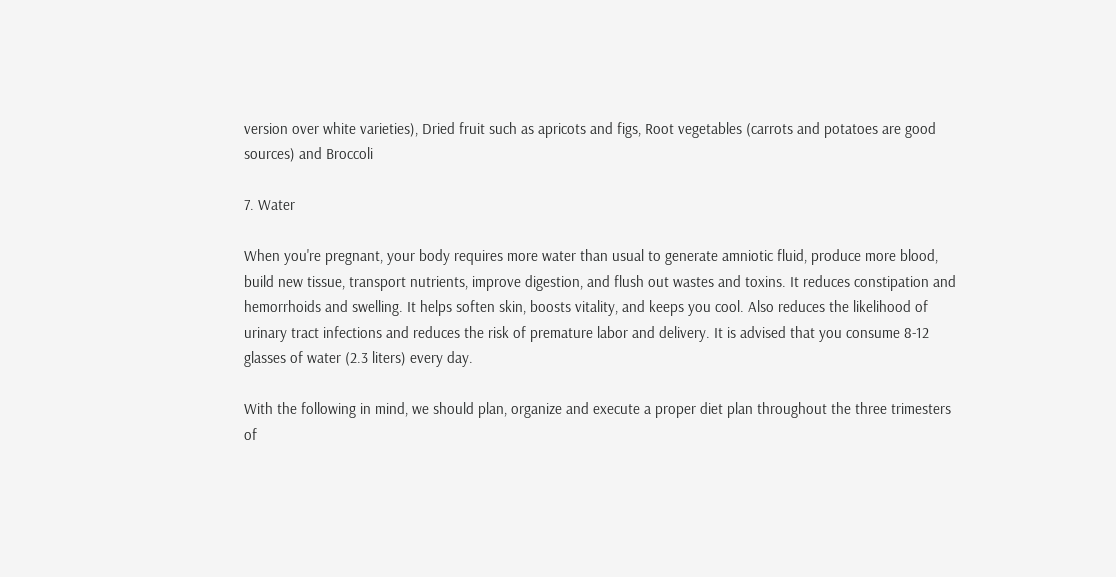version over white varieties), Dried fruit such as apricots and figs, Root vegetables (carrots and potatoes are good sources) and Broccoli

7. Water

When you're pregnant, your body requires more water than usual to generate amniotic fluid, produce more blood, build new tissue, transport nutrients, improve digestion, and flush out wastes and toxins. It reduces constipation and hemorrhoids and swelling. It helps soften skin, boosts vitality, and keeps you cool. Also reduces the likelihood of urinary tract infections and reduces the risk of premature labor and delivery. It is advised that you consume 8-12 glasses of water (2.3 liters) every day.

With the following in mind, we should plan, organize and execute a proper diet plan throughout the three trimesters of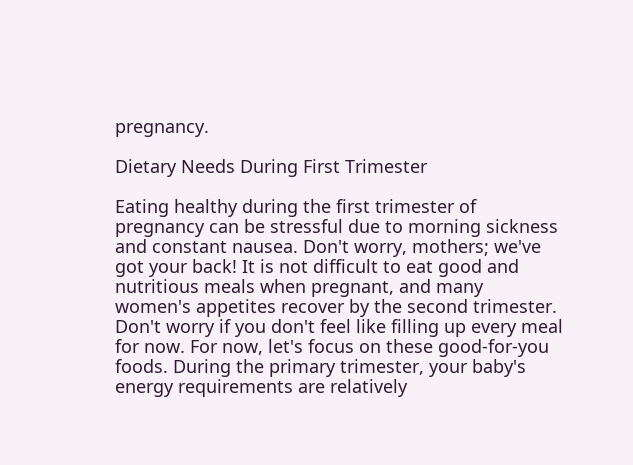pregnancy.

Dietary Needs During First Trimester

Eating healthy during the first trimester of pregnancy can be stressful due to morning sickness and constant nausea. Don't worry, mothers; we've got your back! It is not difficult to eat good and nutritious meals when pregnant, and many women's appetites recover by the second trimester. Don't worry if you don't feel like filling up every meal for now. For now, let's focus on these good-for-you foods. During the primary trimester, your baby's energy requirements are relatively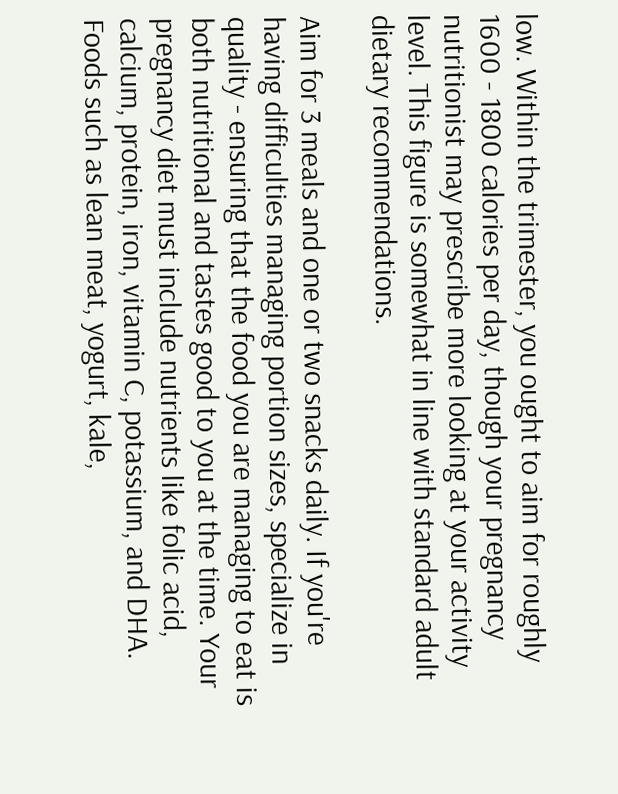low. Within the trimester, you ought to aim for roughly 1600 - 1800 calories per day, though your pregnancy nutritionist may prescribe more looking at your activity level. This figure is somewhat in line with standard adult dietary recommendations.

Aim for 3 meals and one or two snacks daily. If you're having difficulties managing portion sizes, specialize in quality - ensuring that the food you are managing to eat is both nutritional and tastes good to you at the time. Your pregnancy diet must include nutrients like folic acid, calcium, protein, iron, vitamin C, potassium, and DHA. Foods such as lean meat, yogurt, kale,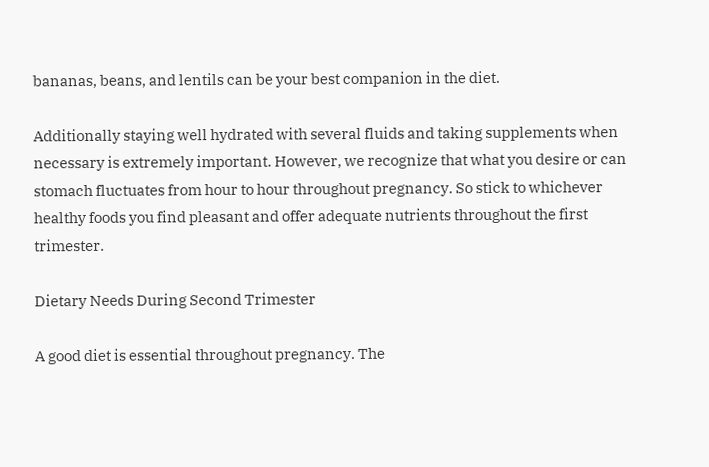bananas, beans, and lentils can be your best companion in the diet.

Additionally staying well hydrated with several fluids and taking supplements when necessary is extremely important. However, we recognize that what you desire or can stomach fluctuates from hour to hour throughout pregnancy. So stick to whichever healthy foods you find pleasant and offer adequate nutrients throughout the first trimester.

Dietary Needs During Second Trimester

A good diet is essential throughout pregnancy. The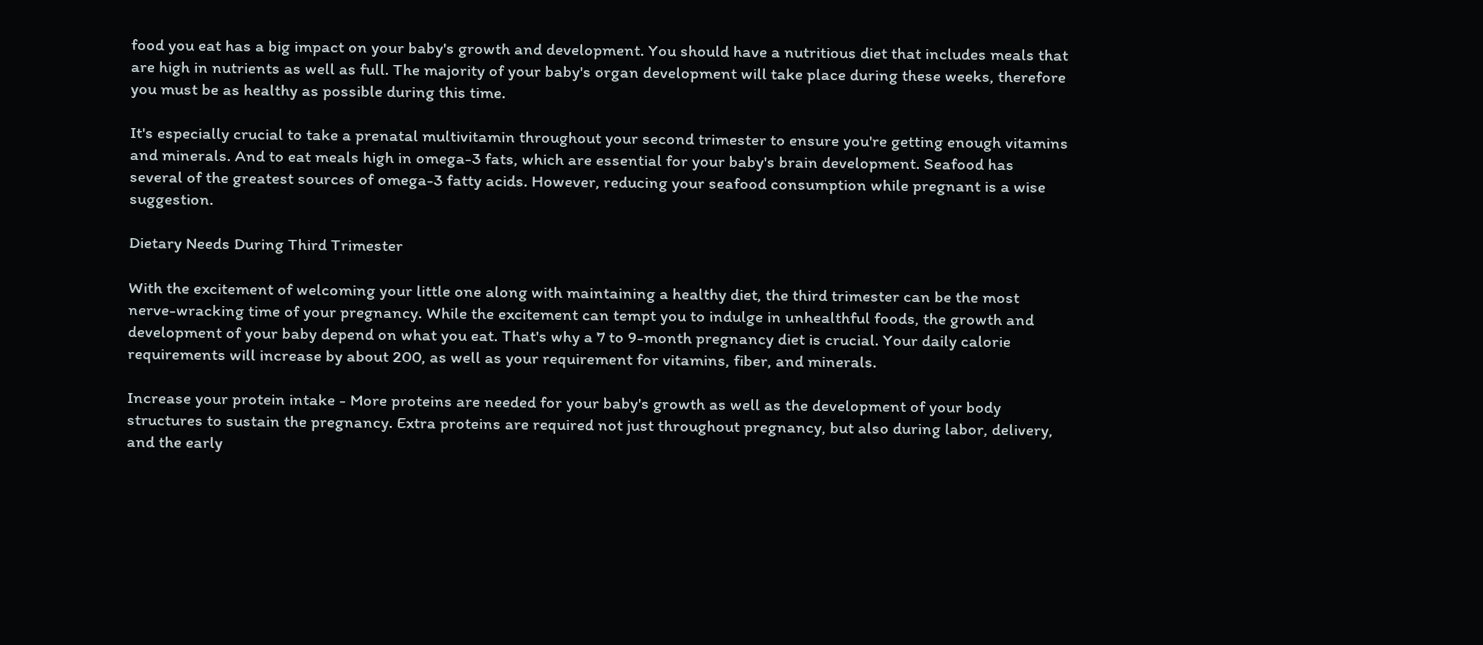food you eat has a big impact on your baby's growth and development. You should have a nutritious diet that includes meals that are high in nutrients as well as full. The majority of your baby's organ development will take place during these weeks, therefore you must be as healthy as possible during this time.

It's especially crucial to take a prenatal multivitamin throughout your second trimester to ensure you're getting enough vitamins and minerals. And to eat meals high in omega-3 fats, which are essential for your baby's brain development. Seafood has several of the greatest sources of omega-3 fatty acids. However, reducing your seafood consumption while pregnant is a wise suggestion.

Dietary Needs During Third Trimester

With the excitement of welcoming your little one along with maintaining a healthy diet, the third trimester can be the most nerve-wracking time of your pregnancy. While the excitement can tempt you to indulge in unhealthful foods, the growth and development of your baby depend on what you eat. That's why a 7 to 9-month pregnancy diet is crucial. Your daily calorie requirements will increase by about 200, as well as your requirement for vitamins, fiber, and minerals.

Increase your protein intake - More proteins are needed for your baby's growth as well as the development of your body structures to sustain the pregnancy. Extra proteins are required not just throughout pregnancy, but also during labor, delivery, and the early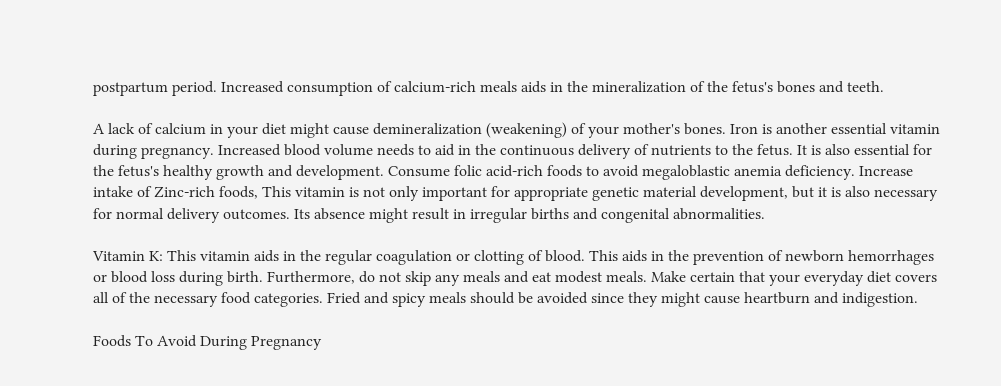postpartum period. Increased consumption of calcium-rich meals aids in the mineralization of the fetus's bones and teeth.

A lack of calcium in your diet might cause demineralization (weakening) of your mother's bones. Iron is another essential vitamin during pregnancy. Increased blood volume needs to aid in the continuous delivery of nutrients to the fetus. It is also essential for the fetus's healthy growth and development. Consume folic acid-rich foods to avoid megaloblastic anemia deficiency. Increase intake of Zinc-rich foods, This vitamin is not only important for appropriate genetic material development, but it is also necessary for normal delivery outcomes. Its absence might result in irregular births and congenital abnormalities.

Vitamin K: This vitamin aids in the regular coagulation or clotting of blood. This aids in the prevention of newborn hemorrhages or blood loss during birth. Furthermore, do not skip any meals and eat modest meals. Make certain that your everyday diet covers all of the necessary food categories. Fried and spicy meals should be avoided since they might cause heartburn and indigestion.

Foods To Avoid During Pregnancy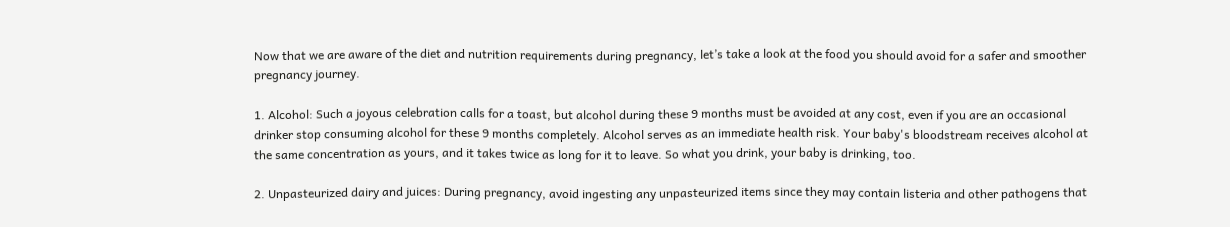Now that we are aware of the diet and nutrition requirements during pregnancy, let’s take a look at the food you should avoid for a safer and smoother pregnancy journey.

1. Alcohol: Such a joyous celebration calls for a toast, but alcohol during these 9 months must be avoided at any cost, even if you are an occasional drinker stop consuming alcohol for these 9 months completely. Alcohol serves as an immediate health risk. Your baby's bloodstream receives alcohol at the same concentration as yours, and it takes twice as long for it to leave. So what you drink, your baby is drinking, too.

2. Unpasteurized dairy and juices: During pregnancy, avoid ingesting any unpasteurized items since they may contain listeria and other pathogens that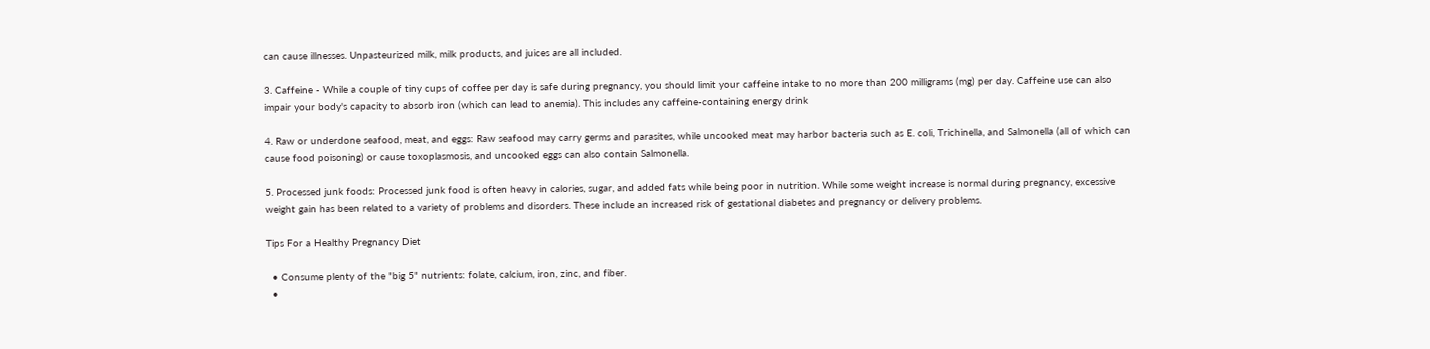can cause illnesses. Unpasteurized milk, milk products, and juices are all included.

3. Caffeine - While a couple of tiny cups of coffee per day is safe during pregnancy, you should limit your caffeine intake to no more than 200 milligrams (mg) per day. Caffeine use can also impair your body's capacity to absorb iron (which can lead to anemia). This includes any caffeine-containing energy drink

4. Raw or underdone seafood, meat, and eggs: Raw seafood may carry germs and parasites, while uncooked meat may harbor bacteria such as E. coli, Trichinella, and Salmonella (all of which can cause food poisoning) or cause toxoplasmosis, and uncooked eggs can also contain Salmonella.

5. Processed junk foods: Processed junk food is often heavy in calories, sugar, and added fats while being poor in nutrition. While some weight increase is normal during pregnancy, excessive weight gain has been related to a variety of problems and disorders. These include an increased risk of gestational diabetes and pregnancy or delivery problems.

Tips For a Healthy Pregnancy Diet

  • Consume plenty of the "big 5" nutrients: folate, calcium, iron, zinc, and fiber.
  •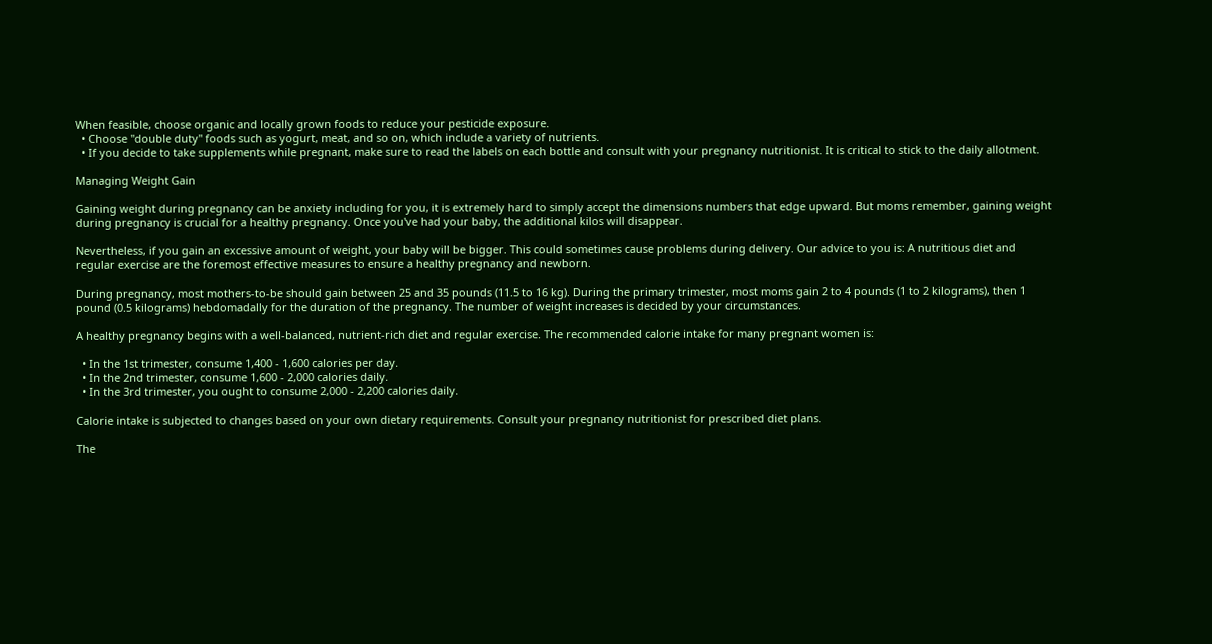When feasible, choose organic and locally grown foods to reduce your pesticide exposure.
  • Choose "double duty" foods such as yogurt, meat, and so on, which include a variety of nutrients.
  • If you decide to take supplements while pregnant, make sure to read the labels on each bottle and consult with your pregnancy nutritionist. It is critical to stick to the daily allotment.

Managing Weight Gain

Gaining weight during pregnancy can be anxiety including for you, it is extremely hard to simply accept the dimensions numbers that edge upward. But moms remember, gaining weight during pregnancy is crucial for a healthy pregnancy. Once you've had your baby, the additional kilos will disappear.

Nevertheless, if you gain an excessive amount of weight, your baby will be bigger. This could sometimes cause problems during delivery. Our advice to you is: A nutritious diet and regular exercise are the foremost effective measures to ensure a healthy pregnancy and newborn.

During pregnancy, most mothers-to-be should gain between 25 and 35 pounds (11.5 to 16 kg). During the primary trimester, most moms gain 2 to 4 pounds (1 to 2 kilograms), then 1 pound (0.5 kilograms) hebdomadally for the duration of the pregnancy. The number of weight increases is decided by your circumstances.

A healthy pregnancy begins with a well-balanced, nutrient-rich diet and regular exercise. The recommended calorie intake for many pregnant women is:

  • In the 1st trimester, consume 1,400 - 1,600 calories per day.
  • In the 2nd trimester, consume 1,600 - 2,000 calories daily.
  • In the 3rd trimester, you ought to consume 2,000 - 2,200 calories daily.

Calorie intake is subjected to changes based on your own dietary requirements. Consult your pregnancy nutritionist for prescribed diet plans.

The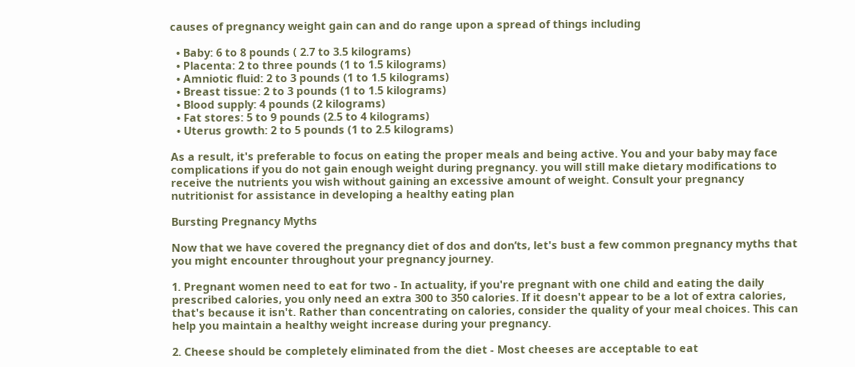causes of pregnancy weight gain can and do range upon a spread of things including

  • Baby: 6 to 8 pounds ( 2.7 to 3.5 kilograms)
  • Placenta: 2 to three pounds (1 to 1.5 kilograms)
  • Amniotic fluid: 2 to 3 pounds (1 to 1.5 kilograms)
  • Breast tissue: 2 to 3 pounds (1 to 1.5 kilograms)
  • Blood supply: 4 pounds (2 kilograms)
  • Fat stores: 5 to 9 pounds (2.5 to 4 kilograms)
  • Uterus growth: 2 to 5 pounds (1 to 2.5 kilograms)

As a result, it's preferable to focus on eating the proper meals and being active. You and your baby may face complications if you do not gain enough weight during pregnancy. you will still make dietary modifications to receive the nutrients you wish without gaining an excessive amount of weight. Consult your pregnancy nutritionist for assistance in developing a healthy eating plan

Bursting Pregnancy Myths

Now that we have covered the pregnancy diet of dos and don’ts, let's bust a few common pregnancy myths that you might encounter throughout your pregnancy journey.

1. Pregnant women need to eat for two - In actuality, if you're pregnant with one child and eating the daily prescribed calories, you only need an extra 300 to 350 calories. If it doesn't appear to be a lot of extra calories, that's because it isn't. Rather than concentrating on calories, consider the quality of your meal choices. This can help you maintain a healthy weight increase during your pregnancy.

2. Cheese should be completely eliminated from the diet - Most cheeses are acceptable to eat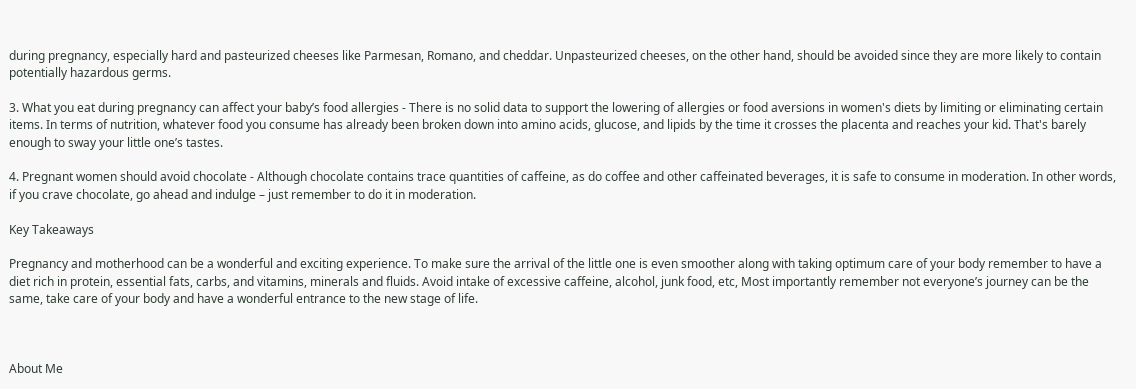during pregnancy, especially hard and pasteurized cheeses like Parmesan, Romano, and cheddar. Unpasteurized cheeses, on the other hand, should be avoided since they are more likely to contain potentially hazardous germs.

3. What you eat during pregnancy can affect your baby’s food allergies - There is no solid data to support the lowering of allergies or food aversions in women's diets by limiting or eliminating certain items. In terms of nutrition, whatever food you consume has already been broken down into amino acids, glucose, and lipids by the time it crosses the placenta and reaches your kid. That's barely enough to sway your little one’s tastes.

4. Pregnant women should avoid chocolate - Although chocolate contains trace quantities of caffeine, as do coffee and other caffeinated beverages, it is safe to consume in moderation. In other words, if you crave chocolate, go ahead and indulge – just remember to do it in moderation.

Key Takeaways

Pregnancy and motherhood can be a wonderful and exciting experience. To make sure the arrival of the little one is even smoother along with taking optimum care of your body remember to have a diet rich in protein, essential fats, carbs, and vitamins, minerals and fluids. Avoid intake of excessive caffeine, alcohol, junk food, etc, Most importantly remember not everyone’s journey can be the same, take care of your body and have a wonderful entrance to the new stage of life.



About Me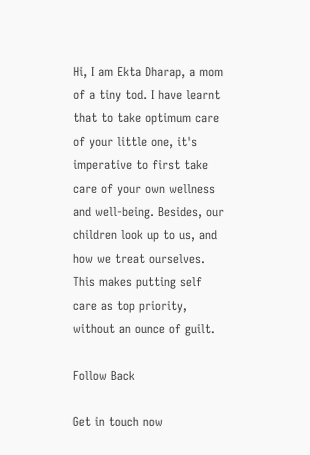Hi, I am Ekta Dharap, a mom of a tiny tod. I have learnt that to take optimum care of your little one, it's imperative to first take care of your own wellness and well-being. Besides, our children look up to us, and how we treat ourselves. This makes putting self care as top priority, without an ounce of guilt.

Follow Back

Get in touch now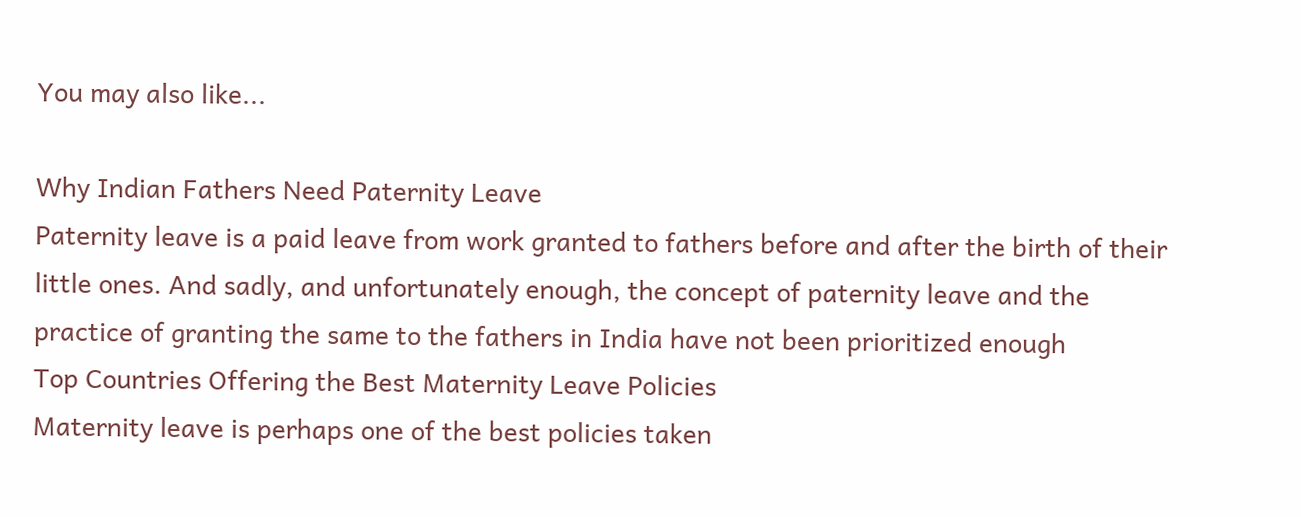You may also like...

Why Indian Fathers Need Paternity Leave
Paternity leave is a paid leave from work granted to fathers before and after the birth of their little ones. And sadly, and unfortunately enough, the concept of paternity leave and the practice of granting the same to the fathers in India have not been prioritized enough
Top Countries Offering the Best Maternity Leave Policies
Maternity leave is perhaps one of the best policies taken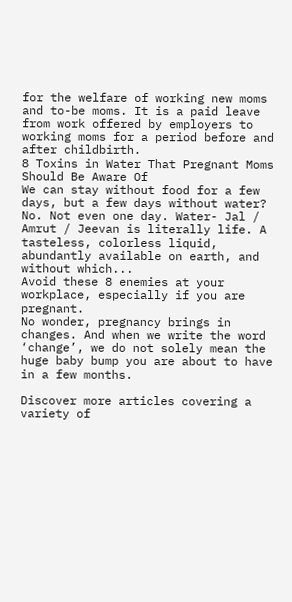for the welfare of working new moms and to-be moms. It is a paid leave from work offered by employers to working moms for a period before and after childbirth.
8 Toxins in Water That Pregnant Moms Should Be Aware Of
We can stay without food for a few days, but a few days without water? No. Not even one day. Water- Jal / Amrut / Jeevan is literally life. A tasteless, colorless liquid, abundantly available on earth, and without which...
Avoid these 8 enemies at your workplace, especially if you are pregnant.
No wonder, pregnancy brings in changes. And when we write the word ‘change’, we do not solely mean the huge baby bump you are about to have in a few months.

Discover more articles covering a variety of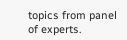topics from panel of experts.